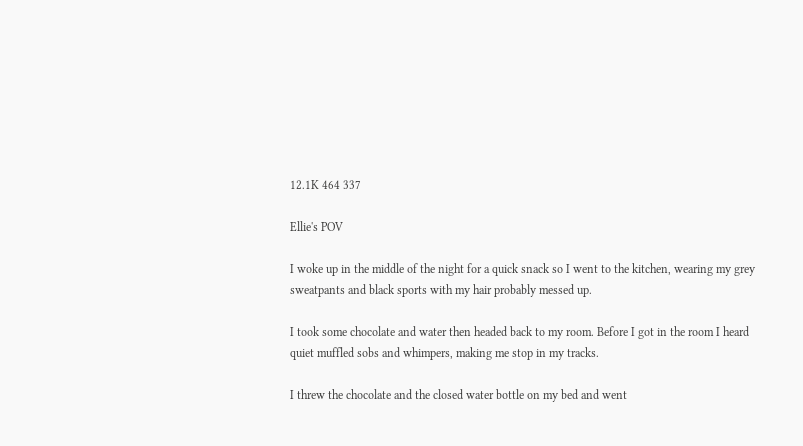12.1K 464 337

Ellie's POV

I woke up in the middle of the night for a quick snack so I went to the kitchen, wearing my grey sweatpants and black sports with my hair probably messed up.

I took some chocolate and water then headed back to my room. Before I got in the room I heard quiet muffled sobs and whimpers, making me stop in my tracks.

I threw the chocolate and the closed water bottle on my bed and went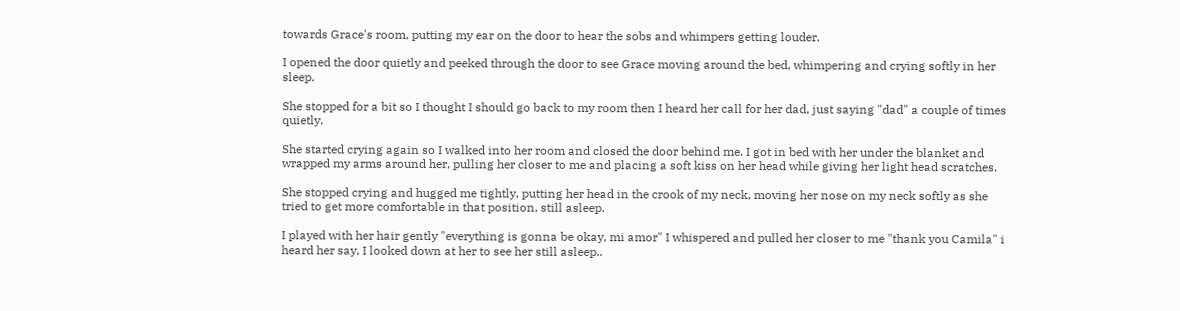towards Grace's room, putting my ear on the door to hear the sobs and whimpers getting louder.

I opened the door quietly and peeked through the door to see Grace moving around the bed, whimpering and crying softly in her sleep.

She stopped for a bit so I thought I should go back to my room then I heard her call for her dad, just saying "dad" a couple of times quietly.

She started crying again so I walked into her room and closed the door behind me. I got in bed with her under the blanket and wrapped my arms around her, pulling her closer to me and placing a soft kiss on her head while giving her light head scratches.

She stopped crying and hugged me tightly, putting her head in the crook of my neck, moving her nose on my neck softly as she tried to get more comfortable in that position, still asleep.

I played with her hair gently "everything is gonna be okay, mi amor" I whispered and pulled her closer to me "thank you Camila" i heard her say, I looked down at her to see her still asleep..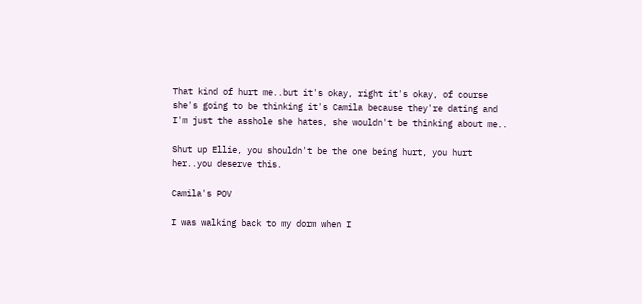That kind of hurt me..but it's okay, right it's okay, of course she's going to be thinking it's Camila because they're dating and I'm just the asshole she hates, she wouldn't be thinking about me..

Shut up Ellie, you shouldn't be the one being hurt, you hurt her..you deserve this.

Camila's POV

I was walking back to my dorm when I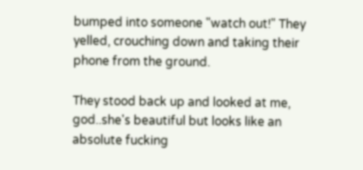bumped into someone "watch out!" They yelled, crouching down and taking their phone from the ground.

They stood back up and looked at me, god..she's beautiful but looks like an absolute fucking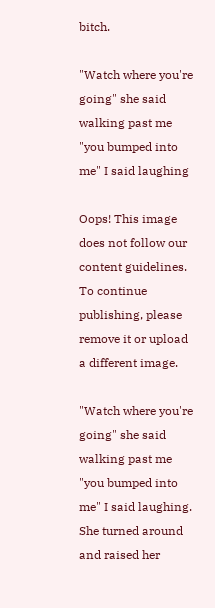bitch.

"Watch where you're going" she said walking past me "you bumped into me" I said laughing

Oops! This image does not follow our content guidelines. To continue publishing, please remove it or upload a different image.

"Watch where you're going" she said walking past me "you bumped into me" I said laughing. She turned around and raised her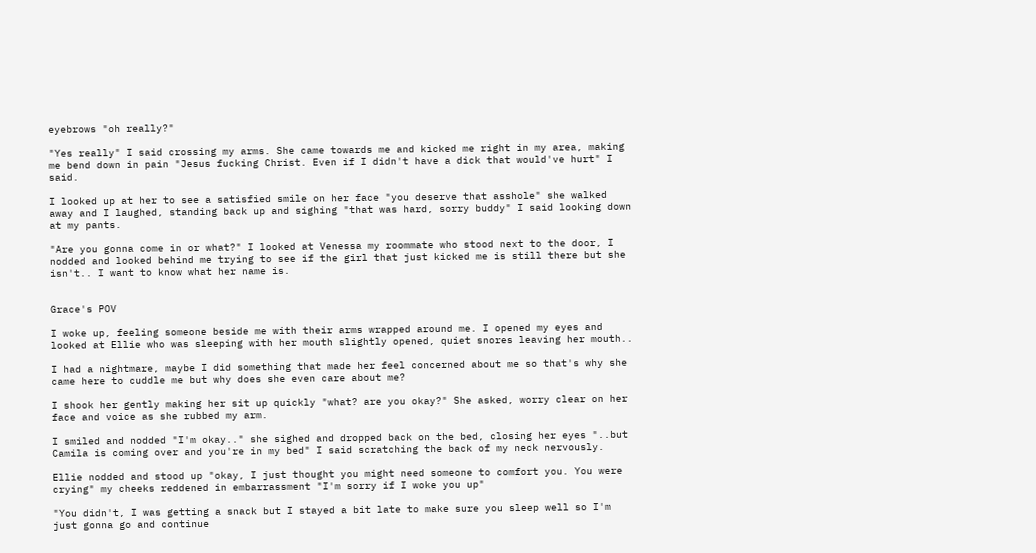eyebrows "oh really?"

"Yes really" I said crossing my arms. She came towards me and kicked me right in my area, making me bend down in pain "Jesus fucking Christ. Even if I didn't have a dick that would've hurt" I said.

I looked up at her to see a satisfied smile on her face "you deserve that asshole" she walked away and I laughed, standing back up and sighing "that was hard, sorry buddy" I said looking down at my pants.

"Are you gonna come in or what?" I looked at Venessa my roommate who stood next to the door, I nodded and looked behind me trying to see if the girl that just kicked me is still there but she isn't.. I want to know what her name is.


Grace's POV

I woke up, feeling someone beside me with their arms wrapped around me. I opened my eyes and looked at Ellie who was sleeping with her mouth slightly opened, quiet snores leaving her mouth..

I had a nightmare, maybe I did something that made her feel concerned about me so that's why she came here to cuddle me but why does she even care about me?

I shook her gently making her sit up quickly "what? are you okay?" She asked, worry clear on her face and voice as she rubbed my arm.

I smiled and nodded "I'm okay.." she sighed and dropped back on the bed, closing her eyes "..but Camila is coming over and you're in my bed" I said scratching the back of my neck nervously.

Ellie nodded and stood up "okay, I just thought you might need someone to comfort you. You were crying" my cheeks reddened in embarrassment "I'm sorry if I woke you up"

"You didn't, I was getting a snack but I stayed a bit late to make sure you sleep well so I'm just gonna go and continue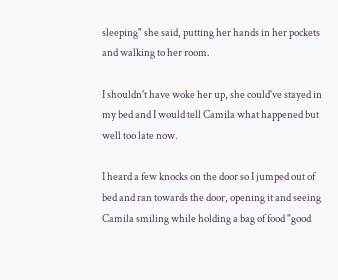sleeping" she said, putting her hands in her pockets and walking to her room.

I shouldn't have woke her up, she could've stayed in my bed and I would tell Camila what happened but well too late now.

I heard a few knocks on the door so I jumped out of bed and ran towards the door, opening it and seeing Camila smiling while holding a bag of food "good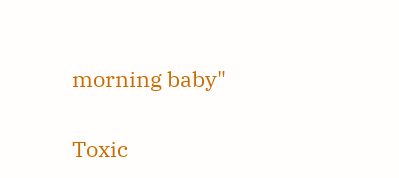morning baby"

Toxic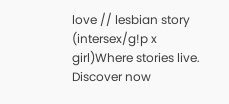love // lesbian story (intersex/g!p x girl)Where stories live. Discover now